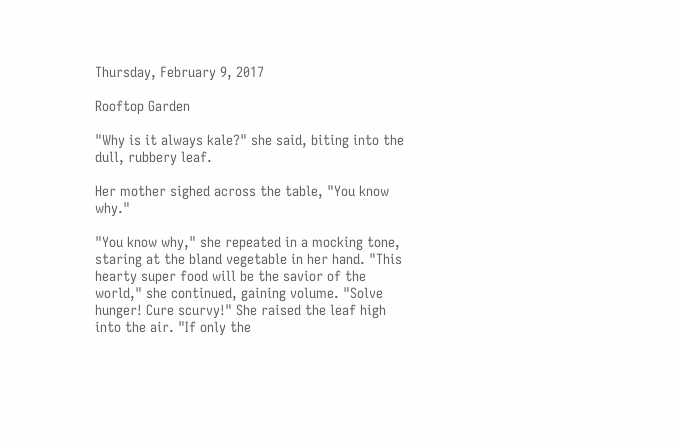Thursday, February 9, 2017

Rooftop Garden

"Why is it always kale?" she said, biting into the dull, rubbery leaf.

Her mother sighed across the table, "You know why."

"You know why," she repeated in a mocking tone, staring at the bland vegetable in her hand. "This hearty super food will be the savior of the world," she continued, gaining volume. "Solve hunger! Cure scurvy!" She raised the leaf high into the air. "If only the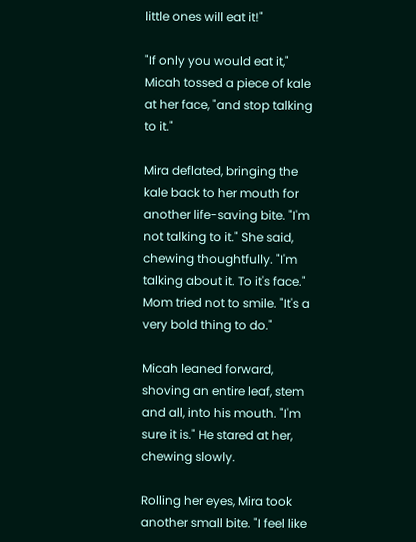little ones will eat it!"

"If only you would eat it," Micah tossed a piece of kale at her face, "and stop talking to it."

Mira deflated, bringing the kale back to her mouth for another life-saving bite. "I'm not talking to it." She said, chewing thoughtfully. "I'm talking about it. To it's face." Mom tried not to smile. "It's a very bold thing to do."

Micah leaned forward, shoving an entire leaf, stem and all, into his mouth. "I'm sure it is." He stared at her, chewing slowly.

Rolling her eyes, Mira took another small bite. "I feel like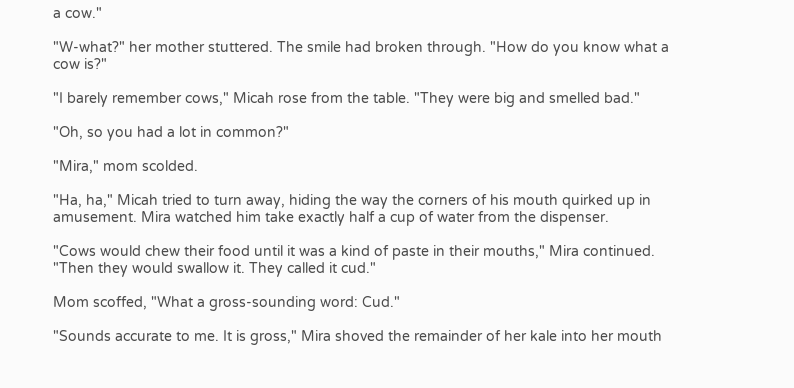a cow."

"W-what?" her mother stuttered. The smile had broken through. "How do you know what a cow is?"

"I barely remember cows," Micah rose from the table. "They were big and smelled bad."

"Oh, so you had a lot in common?"

"Mira," mom scolded.

"Ha, ha," Micah tried to turn away, hiding the way the corners of his mouth quirked up in amusement. Mira watched him take exactly half a cup of water from the dispenser.

"Cows would chew their food until it was a kind of paste in their mouths," Mira continued. "Then they would swallow it. They called it cud."

Mom scoffed, "What a gross-sounding word: Cud."

"Sounds accurate to me. It is gross," Mira shoved the remainder of her kale into her mouth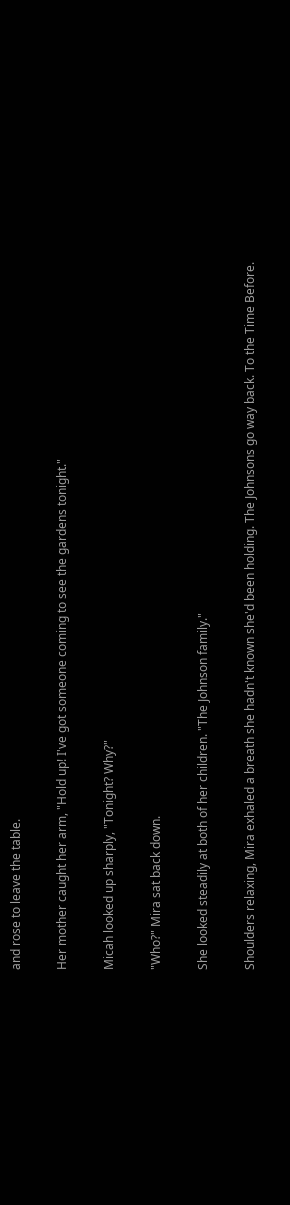and rose to leave the table.

Her mother caught her arm, "Hold up! I've got someone coming to see the gardens tonight."

Micah looked up sharply, "Tonight? Why?"

"Who?" Mira sat back down.

She looked steadily at both of her children. "The Johnson family."

Shoulders relaxing, Mira exhaled a breath she hadn't known she'd been holding. The Johnsons go way back. To the Time Before.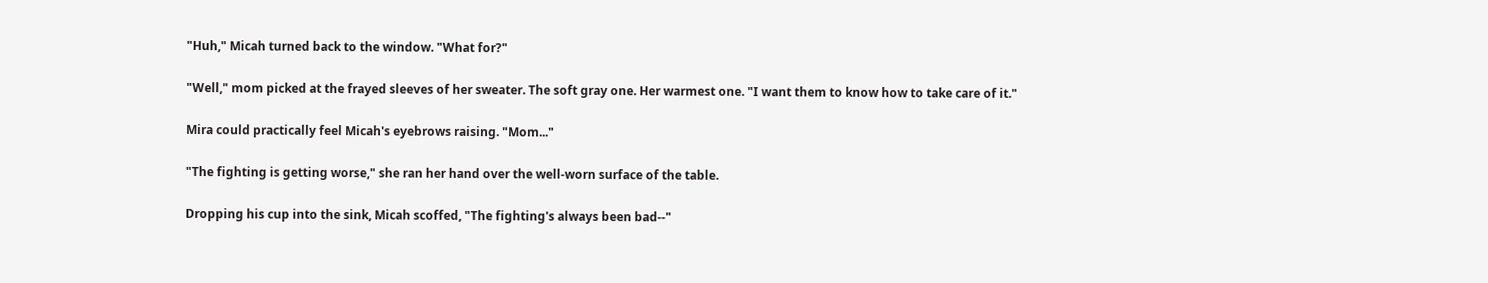"Huh," Micah turned back to the window. "What for?"

"Well," mom picked at the frayed sleeves of her sweater. The soft gray one. Her warmest one. "I want them to know how to take care of it."

Mira could practically feel Micah's eyebrows raising. "Mom..."

"The fighting is getting worse," she ran her hand over the well-worn surface of the table.

Dropping his cup into the sink, Micah scoffed, "The fighting's always been bad--"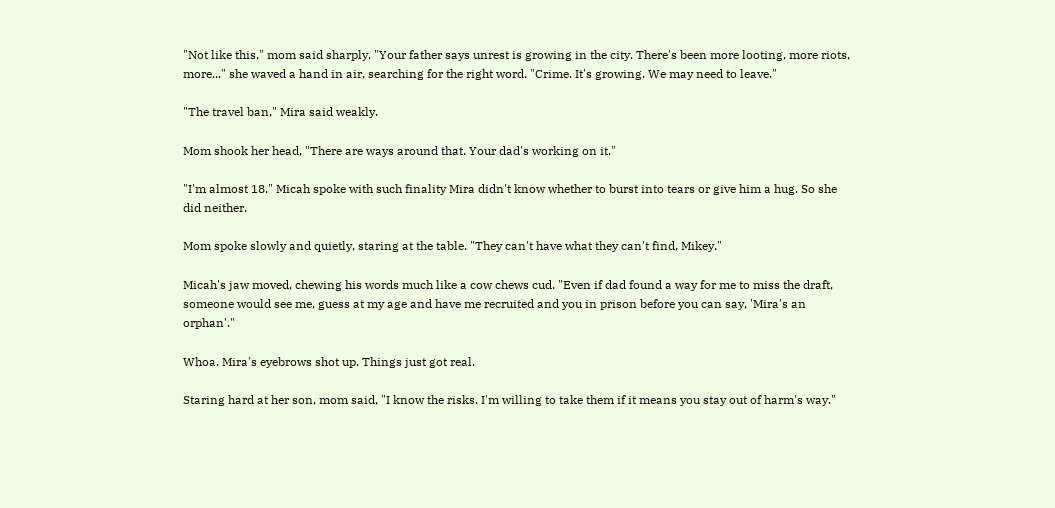"Not like this," mom said sharply. "Your father says unrest is growing in the city. There's been more looting, more riots, more..." she waved a hand in air, searching for the right word. "Crime. It's growing. We may need to leave."

"The travel ban," Mira said weakly.

Mom shook her head, "There are ways around that. Your dad's working on it."

"I'm almost 18." Micah spoke with such finality Mira didn't know whether to burst into tears or give him a hug. So she did neither.

Mom spoke slowly and quietly, staring at the table. "They can't have what they can't find, Mikey."

Micah's jaw moved, chewing his words much like a cow chews cud. "Even if dad found a way for me to miss the draft, someone would see me, guess at my age and have me recruited and you in prison before you can say, 'Mira's an orphan'."

Whoa. Mira's eyebrows shot up. Things just got real.

Staring hard at her son, mom said, "I know the risks. I'm willing to take them if it means you stay out of harm's way."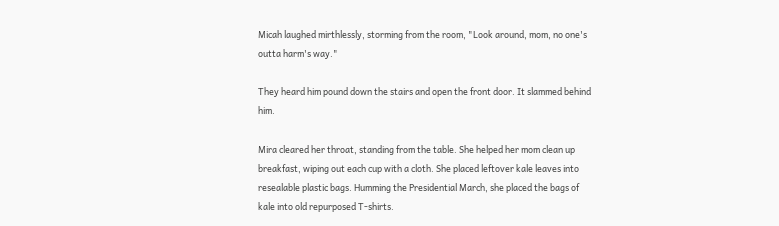Micah laughed mirthlessly, storming from the room, "Look around, mom, no one's outta harm's way."

They heard him pound down the stairs and open the front door. It slammed behind him.

Mira cleared her throat, standing from the table. She helped her mom clean up breakfast, wiping out each cup with a cloth. She placed leftover kale leaves into resealable plastic bags. Humming the Presidential March, she placed the bags of kale into old repurposed T-shirts.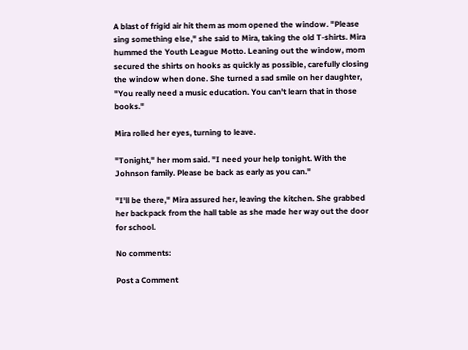A blast of frigid air hit them as mom opened the window. "Please sing something else," she said to Mira, taking the old T-shirts. Mira hummed the Youth League Motto. Leaning out the window, mom secured the shirts on hooks as quickly as possible, carefully closing the window when done. She turned a sad smile on her daughter, "You really need a music education. You can't learn that in those books."

Mira rolled her eyes, turning to leave.

"Tonight," her mom said. "I need your help tonight. With the Johnson family. Please be back as early as you can."

"I'll be there," Mira assured her, leaving the kitchen. She grabbed her backpack from the hall table as she made her way out the door for school.

No comments:

Post a Comment